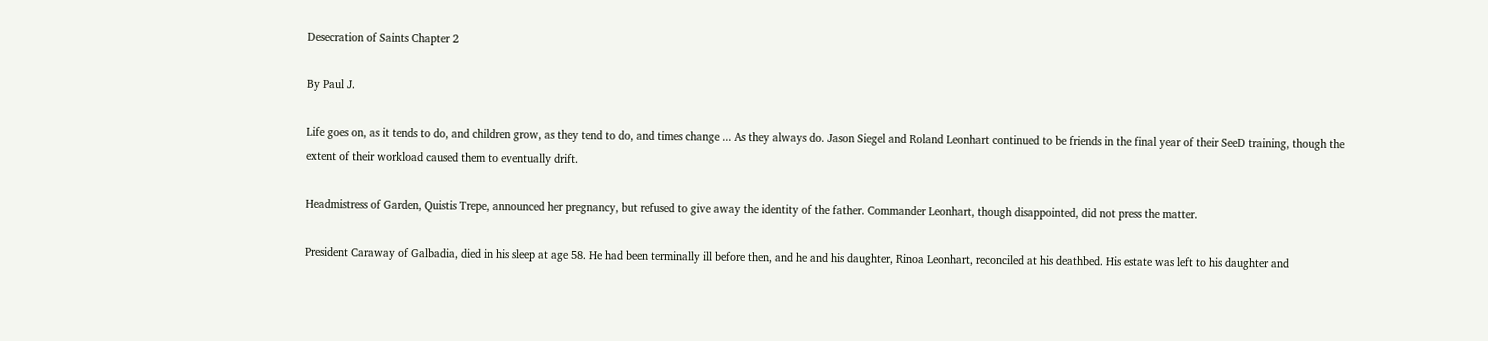Desecration of Saints Chapter 2

By Paul J.

Life goes on, as it tends to do, and children grow, as they tend to do, and times change ... As they always do. Jason Siegel and Roland Leonhart continued to be friends in the final year of their SeeD training, though the extent of their workload caused them to eventually drift.

Headmistress of Garden, Quistis Trepe, announced her pregnancy, but refused to give away the identity of the father. Commander Leonhart, though disappointed, did not press the matter.

President Caraway of Galbadia, died in his sleep at age 58. He had been terminally ill before then, and he and his daughter, Rinoa Leonhart, reconciled at his deathbed. His estate was left to his daughter and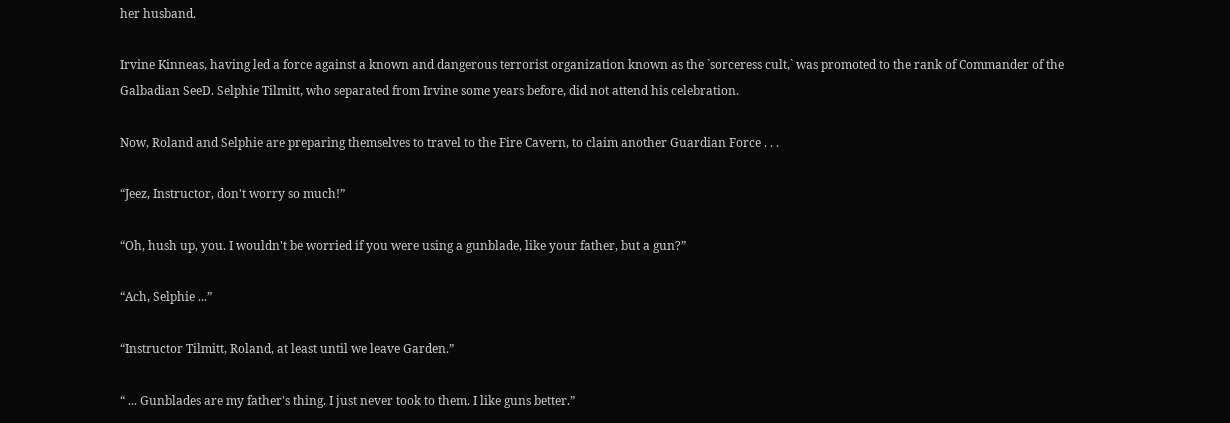her husband.

Irvine Kinneas, having led a force against a known and dangerous terrorist organization known as the `sorceress cult,` was promoted to the rank of Commander of the Galbadian SeeD. Selphie Tilmitt, who separated from Irvine some years before, did not attend his celebration.

Now, Roland and Selphie are preparing themselves to travel to the Fire Cavern, to claim another Guardian Force . . .

“Jeez, Instructor, don't worry so much!”

“Oh, hush up, you. I wouldn't be worried if you were using a gunblade, like your father, but a gun?”

“Ach, Selphie ...”

“Instructor Tilmitt, Roland, at least until we leave Garden.”

“ ... Gunblades are my father's thing. I just never took to them. I like guns better.”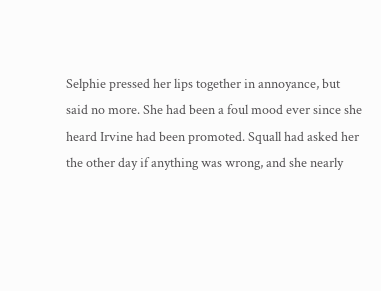Selphie pressed her lips together in annoyance, but said no more. She had been a foul mood ever since she heard Irvine had been promoted. Squall had asked her the other day if anything was wrong, and she nearly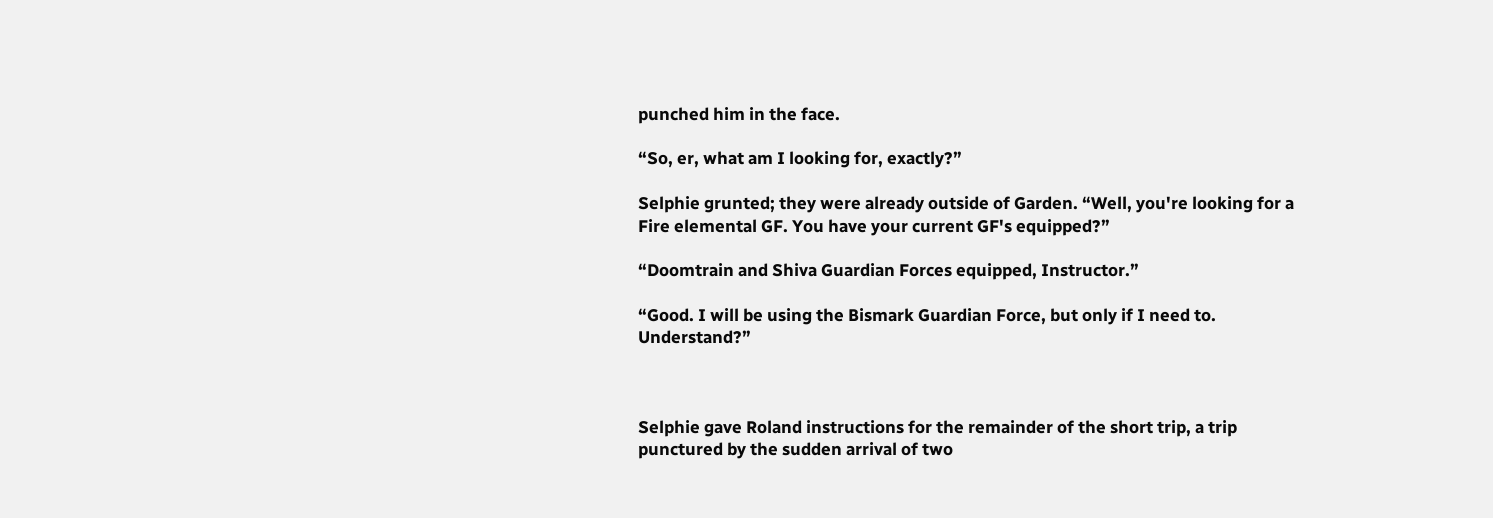punched him in the face.

“So, er, what am I looking for, exactly?”

Selphie grunted; they were already outside of Garden. “Well, you're looking for a Fire elemental GF. You have your current GF's equipped?”

“Doomtrain and Shiva Guardian Forces equipped, Instructor.”

“Good. I will be using the Bismark Guardian Force, but only if I need to. Understand?”



Selphie gave Roland instructions for the remainder of the short trip, a trip punctured by the sudden arrival of two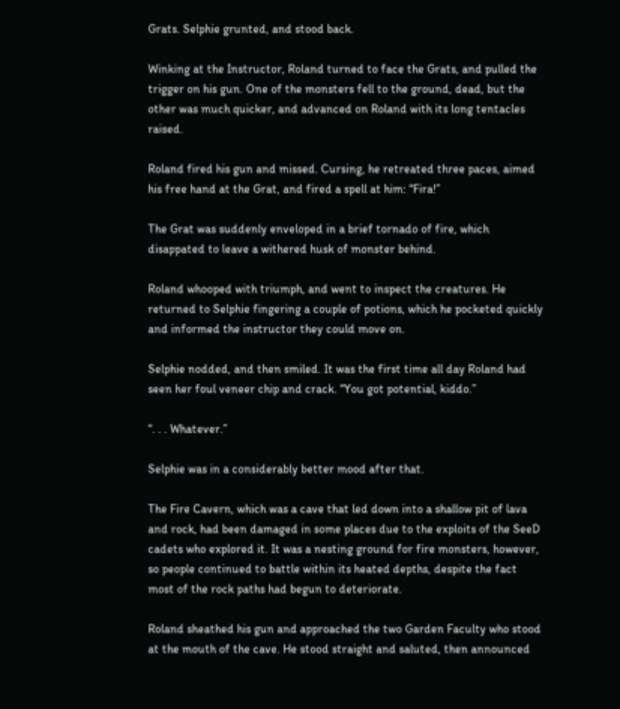Grats. Selphie grunted, and stood back.

Winking at the Instructor, Roland turned to face the Grats, and pulled the trigger on his gun. One of the monsters fell to the ground, dead, but the other was much quicker, and advanced on Roland with its long tentacles raised.

Roland fired his gun and missed. Cursing, he retreated three paces, aimed his free hand at the Grat, and fired a spell at him: “Fira!”

The Grat was suddenly enveloped in a brief tornado of fire, which disappated to leave a withered husk of monster behind.

Roland whooped with triumph, and went to inspect the creatures. He returned to Selphie fingering a couple of potions, which he pocketed quickly and informed the instructor they could move on.

Selphie nodded, and then smiled. It was the first time all day Roland had seen her foul veneer chip and crack. “You got potential, kiddo.”

“. . . Whatever.”

Selphie was in a considerably better mood after that.

The Fire Cavern, which was a cave that led down into a shallow pit of lava and rock, had been damaged in some places due to the exploits of the SeeD cadets who explored it. It was a nesting ground for fire monsters, however, so people continued to battle within its heated depths, despite the fact most of the rock paths had begun to deteriorate.

Roland sheathed his gun and approached the two Garden Faculty who stood at the mouth of the cave. He stood straight and saluted, then announced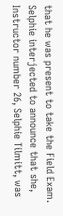that he was present to take the Field Exam. Selphie interjected to announce that she, Instructor number 26, Selphie Tilmitt, was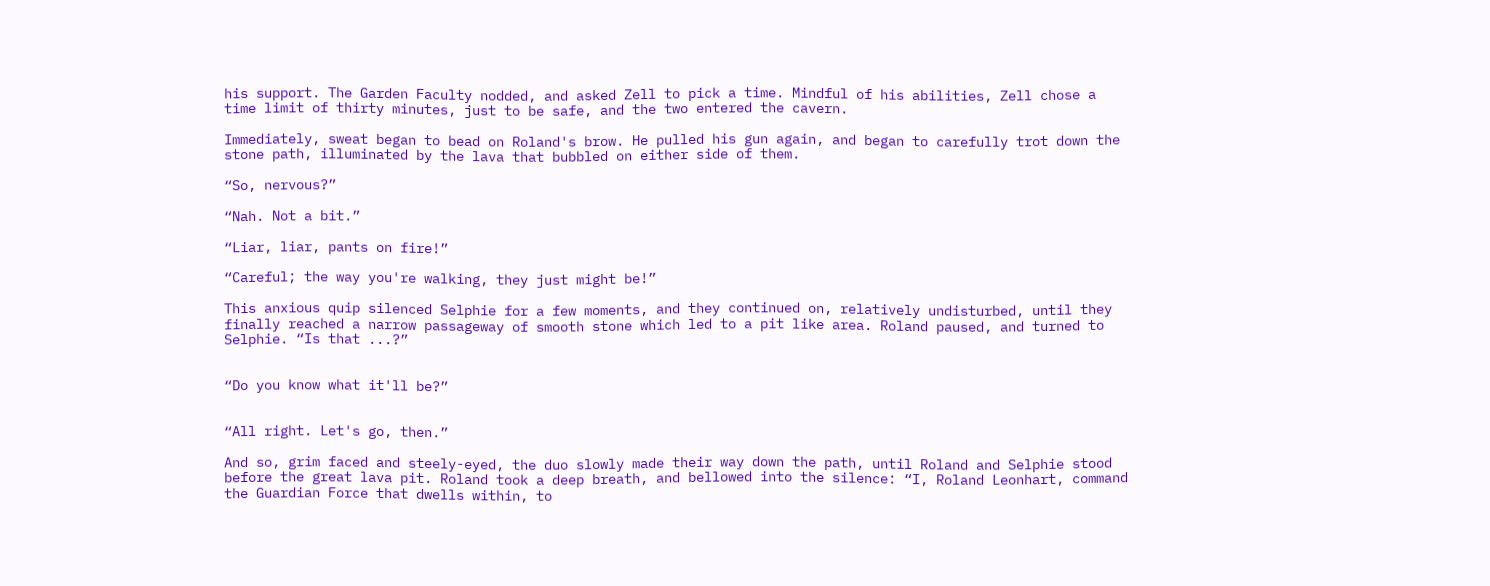his support. The Garden Faculty nodded, and asked Zell to pick a time. Mindful of his abilities, Zell chose a time limit of thirty minutes, just to be safe, and the two entered the cavern.

Immediately, sweat began to bead on Roland's brow. He pulled his gun again, and began to carefully trot down the stone path, illuminated by the lava that bubbled on either side of them.

“So, nervous?”

“Nah. Not a bit.”

“Liar, liar, pants on fire!”

“Careful; the way you're walking, they just might be!”

This anxious quip silenced Selphie for a few moments, and they continued on, relatively undisturbed, until they finally reached a narrow passageway of smooth stone which led to a pit like area. Roland paused, and turned to Selphie. “Is that ...?”


“Do you know what it'll be?”


“All right. Let's go, then.”

And so, grim faced and steely-eyed, the duo slowly made their way down the path, until Roland and Selphie stood before the great lava pit. Roland took a deep breath, and bellowed into the silence: “I, Roland Leonhart, command the Guardian Force that dwells within, to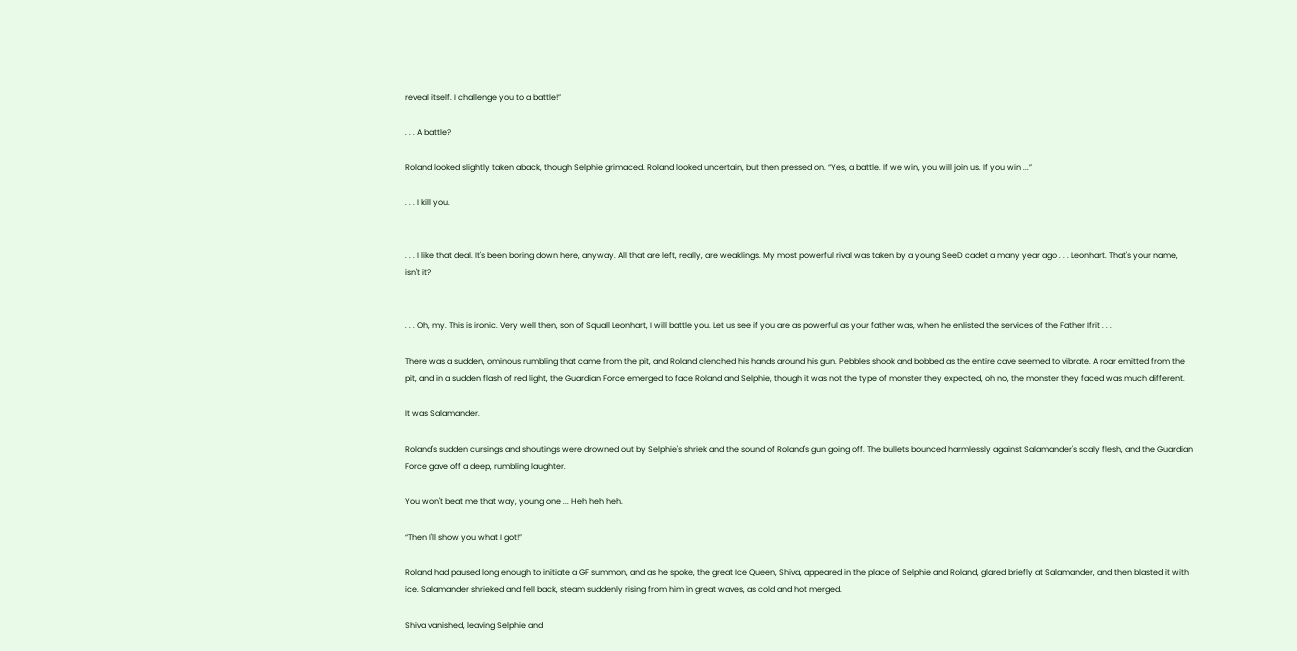reveal itself. I challenge you to a battle!”

. . . A battle?

Roland looked slightly taken aback, though Selphie grimaced. Roland looked uncertain, but then pressed on. “Yes, a battle. If we win, you will join us. If you win ...”

. . . I kill you.


. . . I like that deal. It's been boring down here, anyway. All that are left, really, are weaklings. My most powerful rival was taken by a young SeeD cadet a many year ago . . . Leonhart. That's your name, isn't it?


. . . Oh, my. This is ironic. Very well then, son of Squall Leonhart, I will battle you. Let us see if you are as powerful as your father was, when he enlisted the services of the Father Ifrit . . .

There was a sudden, ominous rumbling that came from the pit, and Roland clenched his hands around his gun. Pebbles shook and bobbed as the entire cave seemed to vibrate. A roar emitted from the pit, and in a sudden flash of red light, the Guardian Force emerged to face Roland and Selphie, though it was not the type of monster they expected, oh no, the monster they faced was much different.

It was Salamander.

Roland's sudden cursings and shoutings were drowned out by Selphie's shriek and the sound of Roland's gun going off. The bullets bounced harmlessly against Salamander's scaly flesh, and the Guardian Force gave off a deep, rumbling laughter.

You won't beat me that way, young one ... Heh heh heh.

“Then I'll show you what I got!”

Roland had paused long enough to initiate a GF summon, and as he spoke, the great Ice Queen, Shiva, appeared in the place of Selphie and Roland, glared briefly at Salamander, and then blasted it with ice. Salamander shrieked and fell back, steam suddenly rising from him in great waves, as cold and hot merged.

Shiva vanished, leaving Selphie and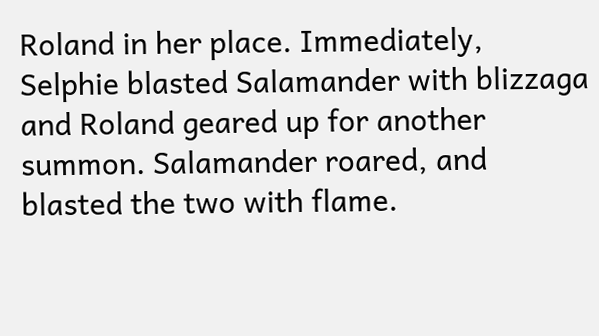Roland in her place. Immediately, Selphie blasted Salamander with blizzaga and Roland geared up for another summon. Salamander roared, and blasted the two with flame.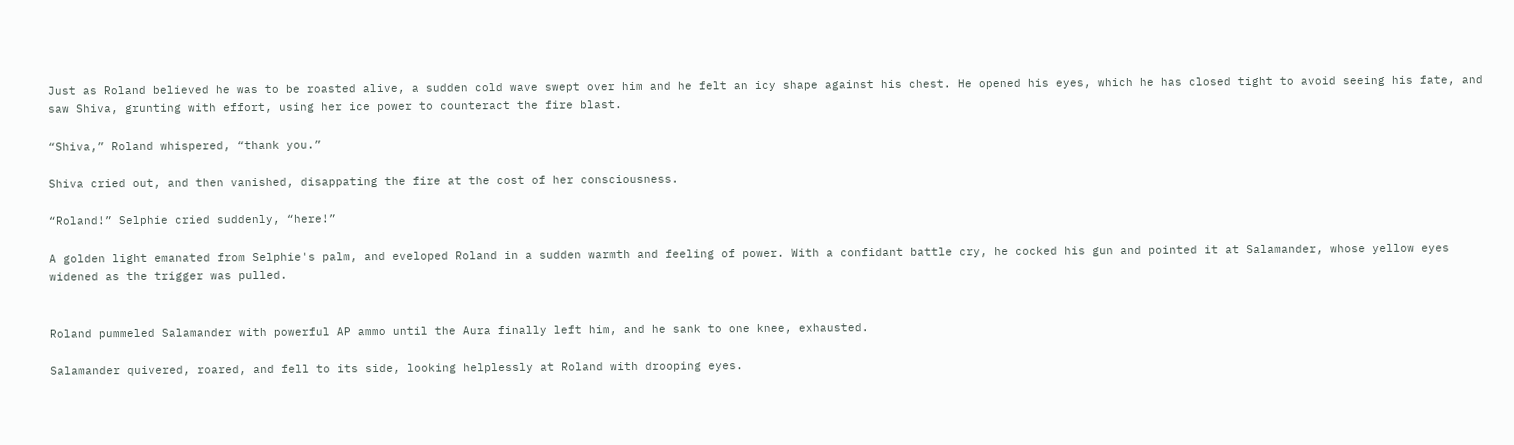Just as Roland believed he was to be roasted alive, a sudden cold wave swept over him and he felt an icy shape against his chest. He opened his eyes, which he has closed tight to avoid seeing his fate, and saw Shiva, grunting with effort, using her ice power to counteract the fire blast.

“Shiva,” Roland whispered, “thank you.”

Shiva cried out, and then vanished, disappating the fire at the cost of her consciousness.

“Roland!” Selphie cried suddenly, “here!”

A golden light emanated from Selphie's palm, and eveloped Roland in a sudden warmth and feeling of power. With a confidant battle cry, he cocked his gun and pointed it at Salamander, whose yellow eyes widened as the trigger was pulled.


Roland pummeled Salamander with powerful AP ammo until the Aura finally left him, and he sank to one knee, exhausted.

Salamander quivered, roared, and fell to its side, looking helplessly at Roland with drooping eyes.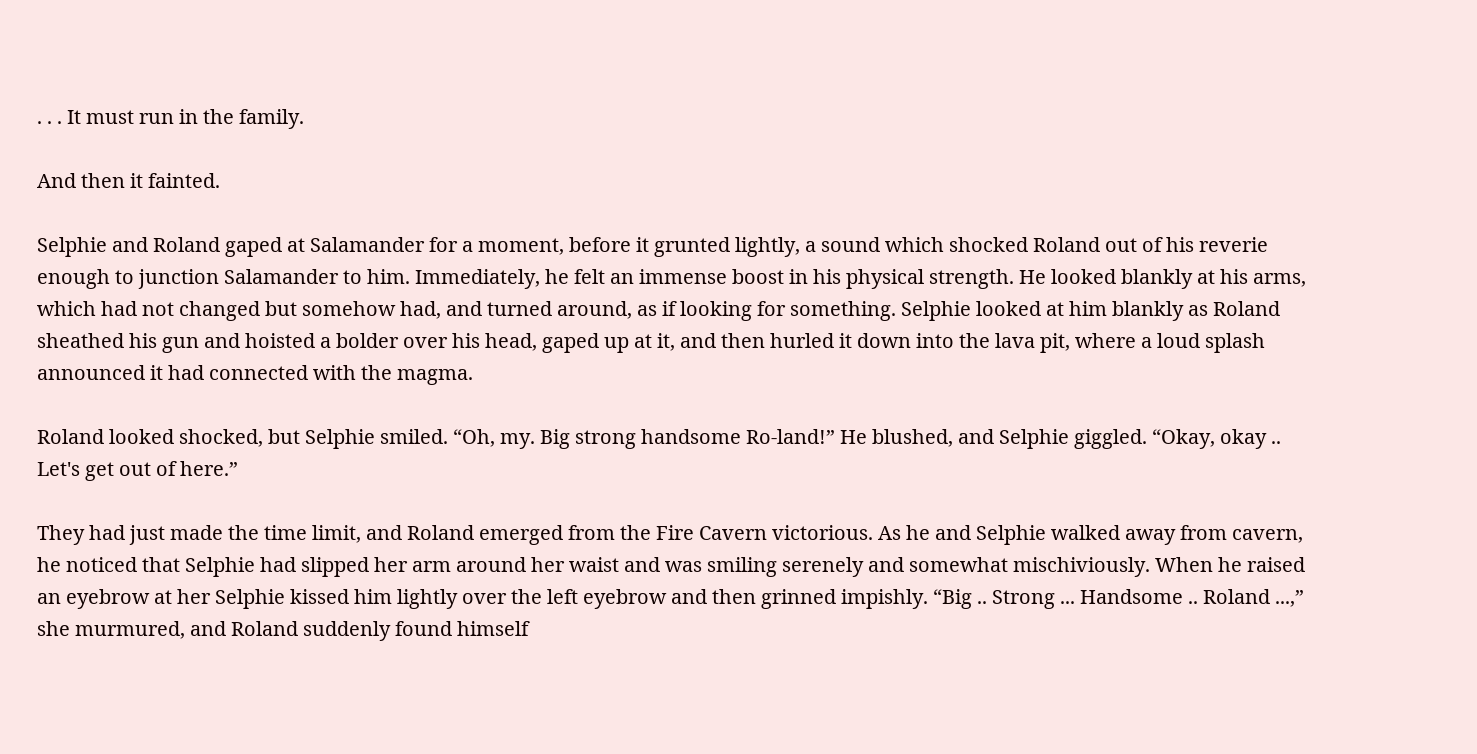. . . It must run in the family.

And then it fainted.

Selphie and Roland gaped at Salamander for a moment, before it grunted lightly, a sound which shocked Roland out of his reverie enough to junction Salamander to him. Immediately, he felt an immense boost in his physical strength. He looked blankly at his arms, which had not changed but somehow had, and turned around, as if looking for something. Selphie looked at him blankly as Roland sheathed his gun and hoisted a bolder over his head, gaped up at it, and then hurled it down into the lava pit, where a loud splash announced it had connected with the magma.

Roland looked shocked, but Selphie smiled. “Oh, my. Big strong handsome Ro-land!” He blushed, and Selphie giggled. “Okay, okay .. Let's get out of here.”

They had just made the time limit, and Roland emerged from the Fire Cavern victorious. As he and Selphie walked away from cavern, he noticed that Selphie had slipped her arm around her waist and was smiling serenely and somewhat mischiviously. When he raised an eyebrow at her Selphie kissed him lightly over the left eyebrow and then grinned impishly. “Big .. Strong ... Handsome .. Roland ...,” she murmured, and Roland suddenly found himself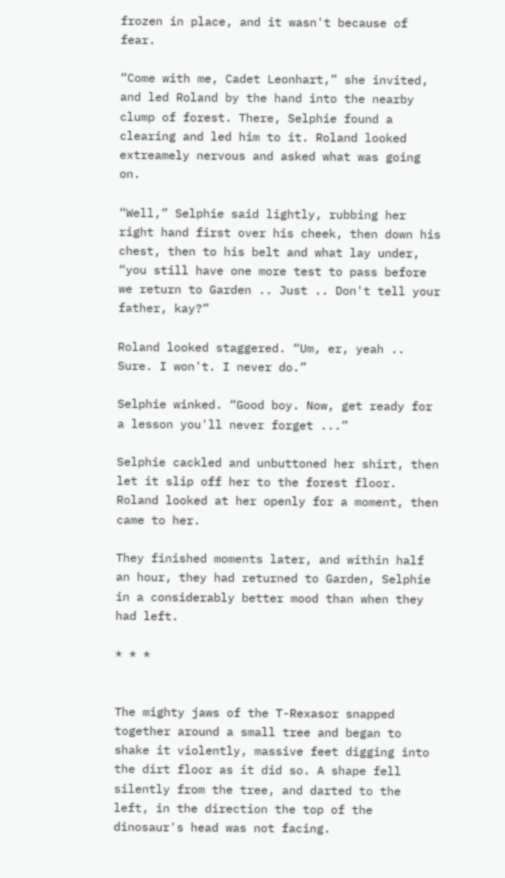frozen in place, and it wasn't because of fear.

“Come with me, Cadet Leonhart,” she invited, and led Roland by the hand into the nearby clump of forest. There, Selphie found a clearing and led him to it. Roland looked extreamely nervous and asked what was going on.

“Well,” Selphie said lightly, rubbing her right hand first over his cheek, then down his chest, then to his belt and what lay under, “you still have one more test to pass before we return to Garden .. Just .. Don't tell your father, kay?”

Roland looked staggered. “Um, er, yeah .. Sure. I won't. I never do.”

Selphie winked. “Good boy. Now, get ready for a lesson you'll never forget ...”

Selphie cackled and unbuttoned her shirt, then let it slip off her to the forest floor. Roland looked at her openly for a moment, then came to her.

They finished moments later, and within half an hour, they had returned to Garden, Selphie in a considerably better mood than when they had left.

* * *


The mighty jaws of the T-Rexasor snapped together around a small tree and began to shake it violently, massive feet digging into the dirt floor as it did so. A shape fell silently from the tree, and darted to the left, in the direction the top of the dinosaur's head was not facing.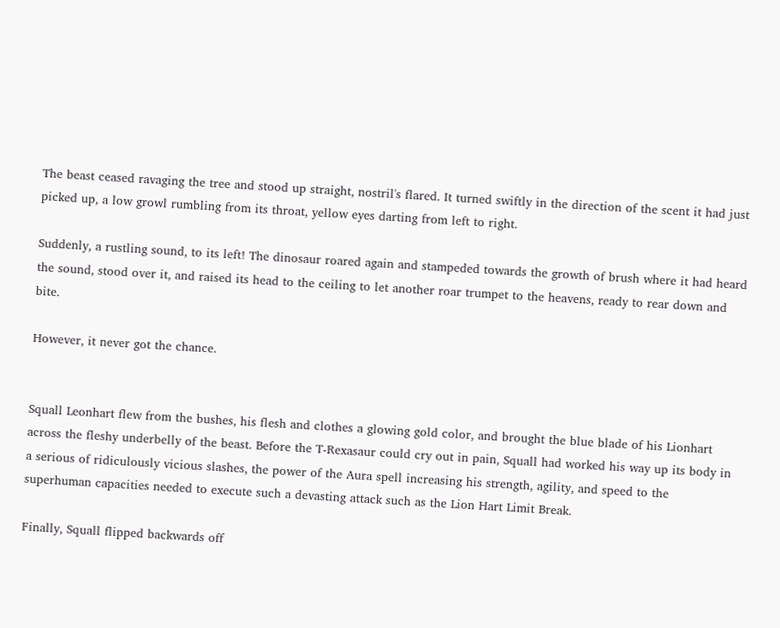The beast ceased ravaging the tree and stood up straight, nostril's flared. It turned swiftly in the direction of the scent it had just picked up, a low growl rumbling from its throat, yellow eyes darting from left to right.

Suddenly, a rustling sound, to its left! The dinosaur roared again and stampeded towards the growth of brush where it had heard the sound, stood over it, and raised its head to the ceiling to let another roar trumpet to the heavens, ready to rear down and bite.

However, it never got the chance.


Squall Leonhart flew from the bushes, his flesh and clothes a glowing gold color, and brought the blue blade of his Lionhart across the fleshy underbelly of the beast. Before the T-Rexasaur could cry out in pain, Squall had worked his way up its body in a serious of ridiculously vicious slashes, the power of the Aura spell increasing his strength, agility, and speed to the superhuman capacities needed to execute such a devasting attack such as the Lion Hart Limit Break.

Finally, Squall flipped backwards off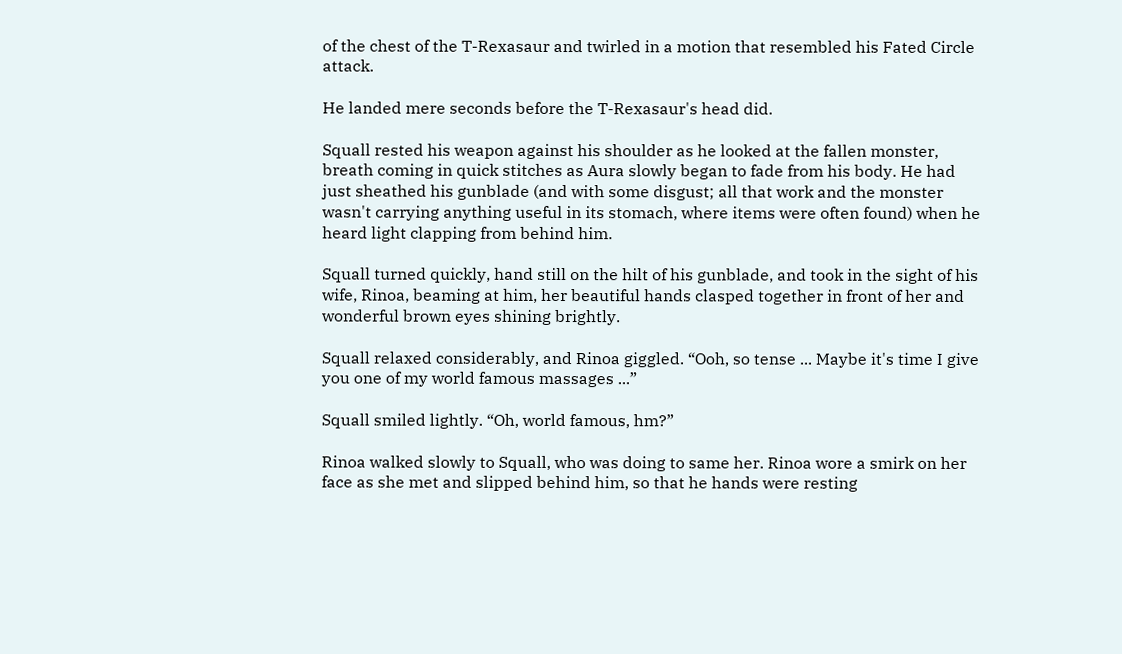of the chest of the T-Rexasaur and twirled in a motion that resembled his Fated Circle attack.

He landed mere seconds before the T-Rexasaur's head did.

Squall rested his weapon against his shoulder as he looked at the fallen monster, breath coming in quick stitches as Aura slowly began to fade from his body. He had just sheathed his gunblade (and with some disgust; all that work and the monster wasn't carrying anything useful in its stomach, where items were often found) when he heard light clapping from behind him.

Squall turned quickly, hand still on the hilt of his gunblade, and took in the sight of his wife, Rinoa, beaming at him, her beautiful hands clasped together in front of her and wonderful brown eyes shining brightly.

Squall relaxed considerably, and Rinoa giggled. “Ooh, so tense ... Maybe it's time I give you one of my world famous massages ...”

Squall smiled lightly. “Oh, world famous, hm?”

Rinoa walked slowly to Squall, who was doing to same her. Rinoa wore a smirk on her face as she met and slipped behind him, so that he hands were resting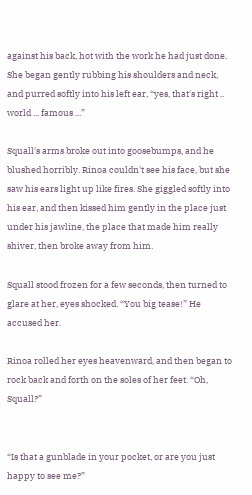against his back, hot with the work he had just done. She began gently rubbing his shoulders and neck, and purred softly into his left ear, “yes, that's right .. world ... famous ...”

Squall's arms broke out into goosebumps, and he blushed horribly. Rinoa couldn't see his face, but she saw his ears light up like fires. She giggled softly into his ear, and then kissed him gently in the place just under his jawline, the place that made him really shiver, then broke away from him.

Squall stood frozen for a few seconds, then turned to glare at her, eyes shocked. “You big tease!” He accused her.

Rinoa rolled her eyes heavenward, and then began to rock back and forth on the soles of her feet. “Oh, Squall?”


“Is that a gunblade in your pocket, or are you just happy to see me?”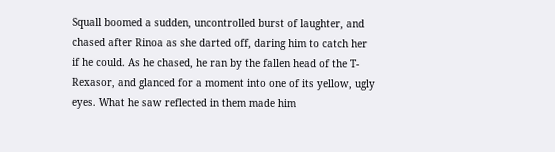Squall boomed a sudden, uncontrolled burst of laughter, and chased after Rinoa as she darted off, daring him to catch her if he could. As he chased, he ran by the fallen head of the T-Rexasor, and glanced for a moment into one of its yellow, ugly eyes. What he saw reflected in them made him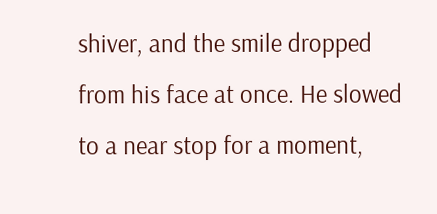shiver, and the smile dropped from his face at once. He slowed to a near stop for a moment,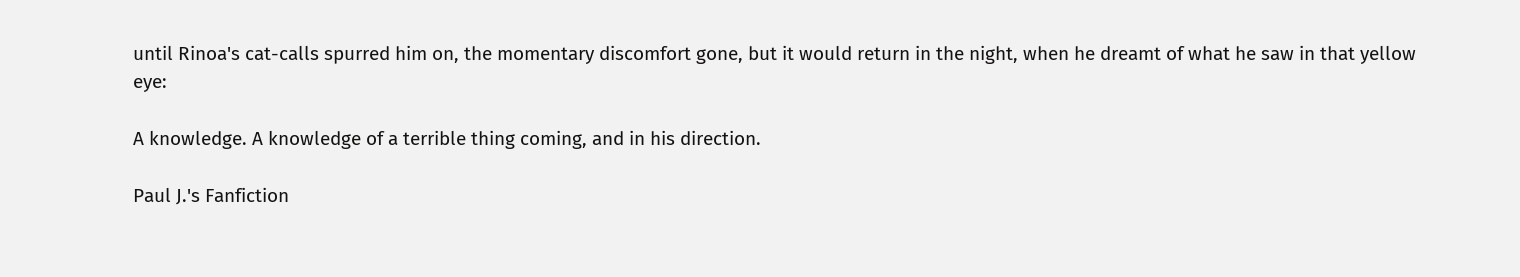until Rinoa's cat-calls spurred him on, the momentary discomfort gone, but it would return in the night, when he dreamt of what he saw in that yellow eye:

A knowledge. A knowledge of a terrible thing coming, and in his direction.

Paul J.'s Fanfiction